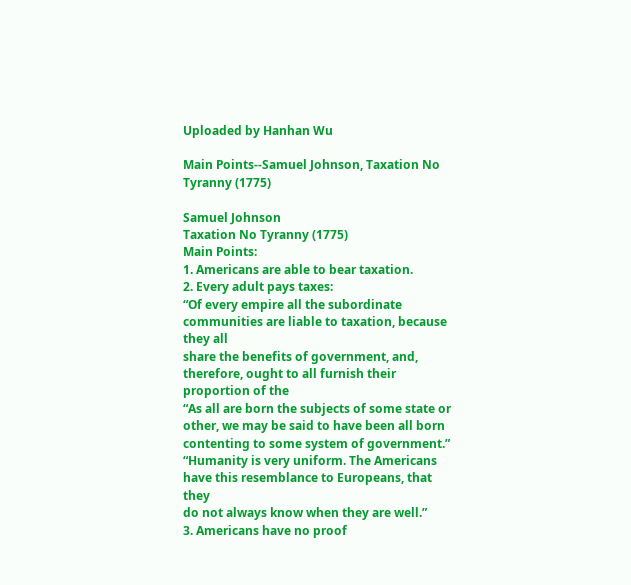Uploaded by Hanhan Wu

Main Points--Samuel Johnson, Taxation No Tyranny (1775)

Samuel Johnson
Taxation No Tyranny (1775)
Main Points:
1. Americans are able to bear taxation.
2. Every adult pays taxes:
“Of every empire all the subordinate communities are liable to taxation, because they all
share the benefits of government, and, therefore, ought to all furnish their proportion of the
“As all are born the subjects of some state or other, we may be said to have been all born
contenting to some system of government.”
“Humanity is very uniform. The Americans have this resemblance to Europeans, that they
do not always know when they are well.”
3. Americans have no proof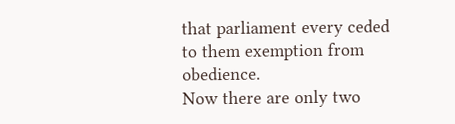that parliament every ceded to them exemption from obedience.
Now there are only two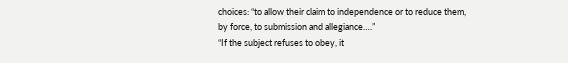choices: “to allow their claim to independence or to reduce them,
by force, to submission and allegiance….”
“If the subject refuses to obey, it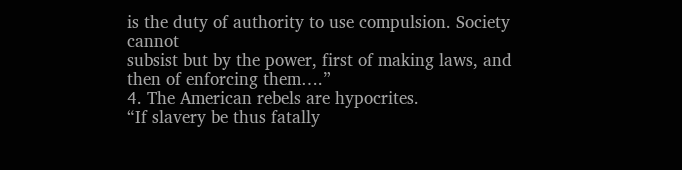is the duty of authority to use compulsion. Society cannot
subsist but by the power, first of making laws, and then of enforcing them….”
4. The American rebels are hypocrites.
“If slavery be thus fatally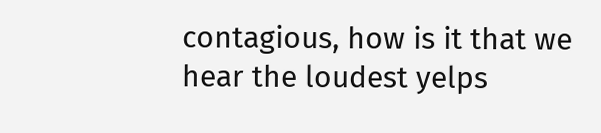contagious, how is it that we hear the loudest yelps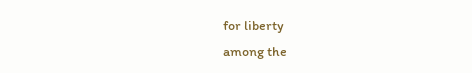for liberty
among the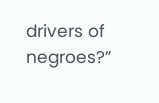drivers of negroes?”